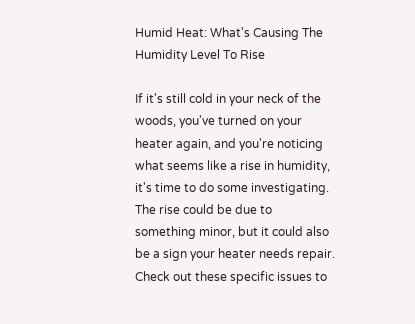Humid Heat: What's Causing The Humidity Level To Rise

If it's still cold in your neck of the woods, you've turned on your heater again, and you're noticing what seems like a rise in humidity, it's time to do some investigating. The rise could be due to something minor, but it could also be a sign your heater needs repair. Check out these specific issues to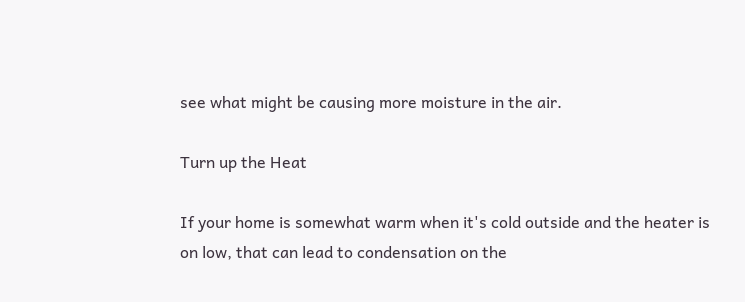see what might be causing more moisture in the air.

Turn up the Heat

If your home is somewhat warm when it's cold outside and the heater is on low, that can lead to condensation on the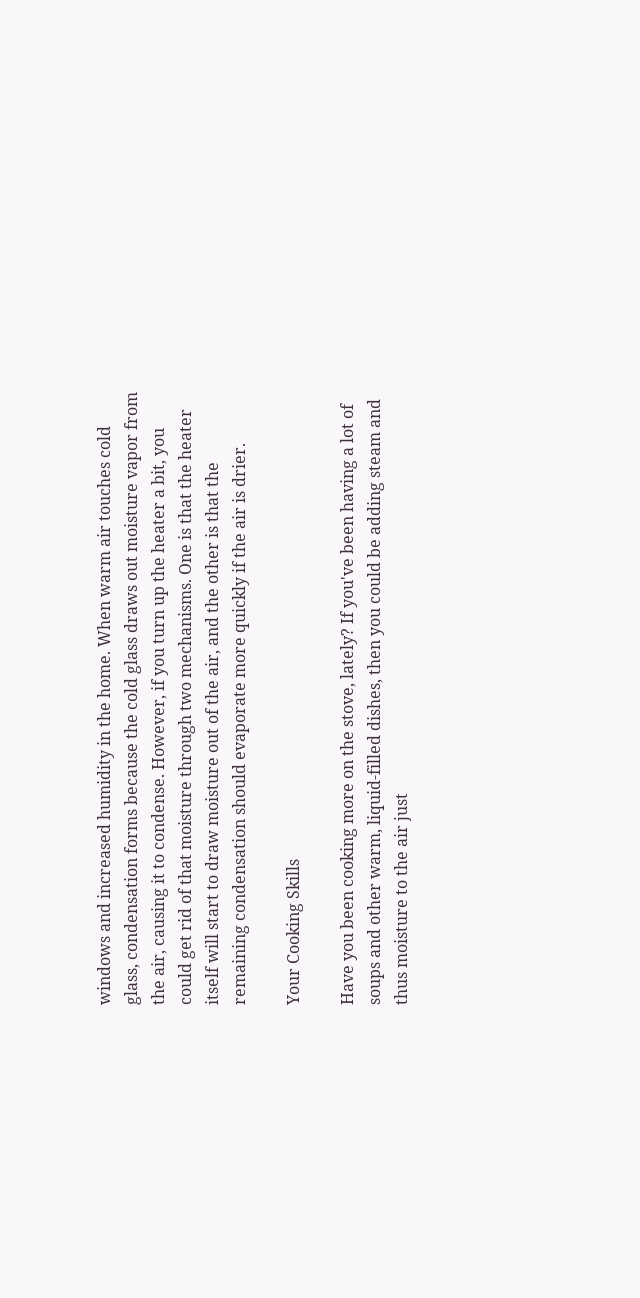windows and increased humidity in the home. When warm air touches cold glass, condensation forms because the cold glass draws out moisture vapor from the air, causing it to condense. However, if you turn up the heater a bit, you could get rid of that moisture through two mechanisms. One is that the heater itself will start to draw moisture out of the air, and the other is that the remaining condensation should evaporate more quickly if the air is drier.

Your Cooking Skills

Have you been cooking more on the stove, lately? If you've been having a lot of soups and other warm, liquid-filled dishes, then you could be adding steam and thus moisture to the air just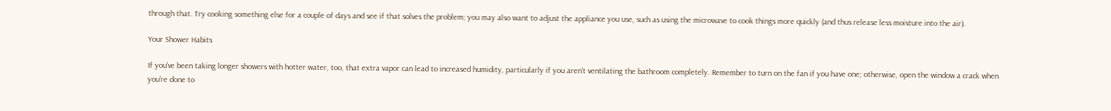through that. Try cooking something else for a couple of days and see if that solves the problem; you may also want to adjust the appliance you use, such as using the microwave to cook things more quickly (and thus release less moisture into the air).

Your Shower Habits

If you've been taking longer showers with hotter water, too, that extra vapor can lead to increased humidity, particularly if you aren't ventilating the bathroom completely. Remember to turn on the fan if you have one; otherwise, open the window a crack when you're done to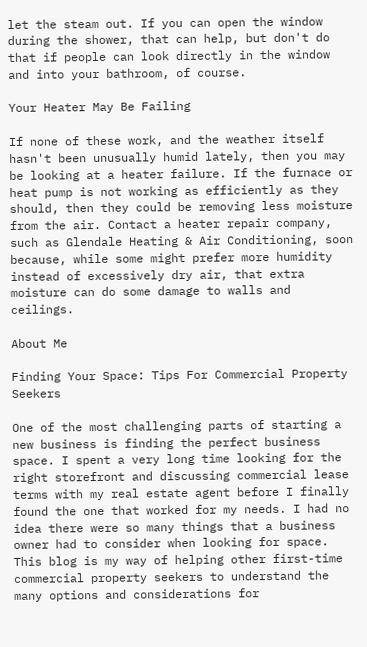let the steam out. If you can open the window during the shower, that can help, but don't do that if people can look directly in the window and into your bathroom, of course.

Your Heater May Be Failing

If none of these work, and the weather itself hasn't been unusually humid lately, then you may be looking at a heater failure. If the furnace or heat pump is not working as efficiently as they should, then they could be removing less moisture from the air. Contact a heater repair company, such as Glendale Heating & Air Conditioning, soon because, while some might prefer more humidity instead of excessively dry air, that extra moisture can do some damage to walls and ceilings.

About Me

Finding Your Space: Tips For Commercial Property Seekers

One of the most challenging parts of starting a new business is finding the perfect business space. I spent a very long time looking for the right storefront and discussing commercial lease terms with my real estate agent before I finally found the one that worked for my needs. I had no idea there were so many things that a business owner had to consider when looking for space. This blog is my way of helping other first-time commercial property seekers to understand the many options and considerations for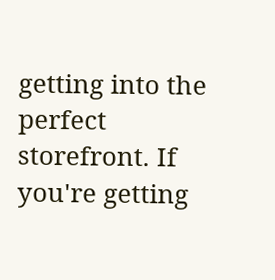getting into the perfect storefront. If you're getting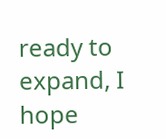ready to expand, I hope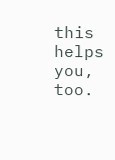this helps you, too.